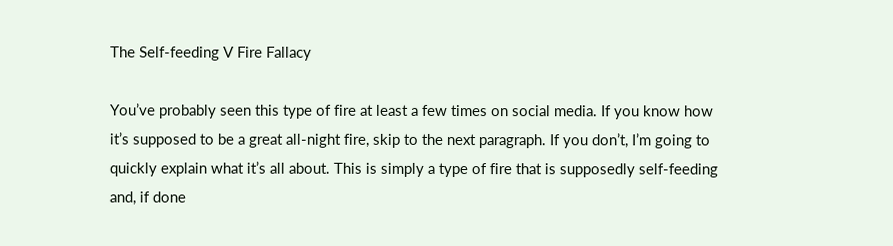The Self-feeding V Fire Fallacy

You’ve probably seen this type of fire at least a few times on social media. If you know how it’s supposed to be a great all-night fire, skip to the next paragraph. If you don’t, I’m going to quickly explain what it’s all about. This is simply a type of fire that is supposedly self-feeding and, if done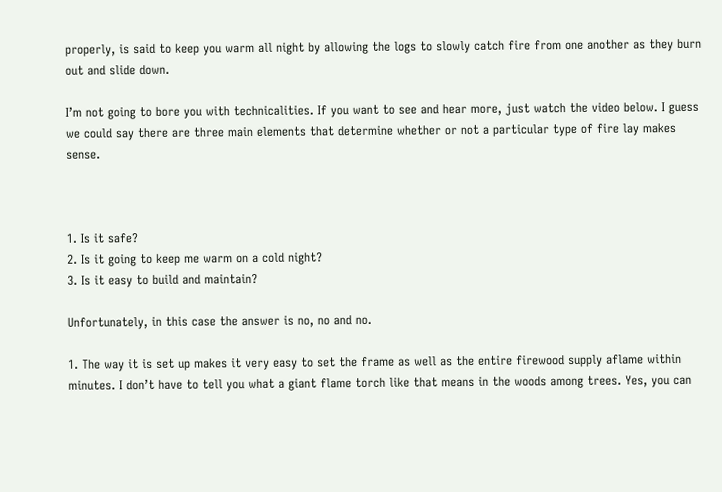properly, is said to keep you warm all night by allowing the logs to slowly catch fire from one another as they burn out and slide down.

I’m not going to bore you with technicalities. If you want to see and hear more, just watch the video below. I guess we could say there are three main elements that determine whether or not a particular type of fire lay makes sense.



1. Is it safe?
2. Is it going to keep me warm on a cold night?
3. Is it easy to build and maintain?

Unfortunately, in this case the answer is no, no and no.

1. The way it is set up makes it very easy to set the frame as well as the entire firewood supply aflame within minutes. I don’t have to tell you what a giant flame torch like that means in the woods among trees. Yes, you can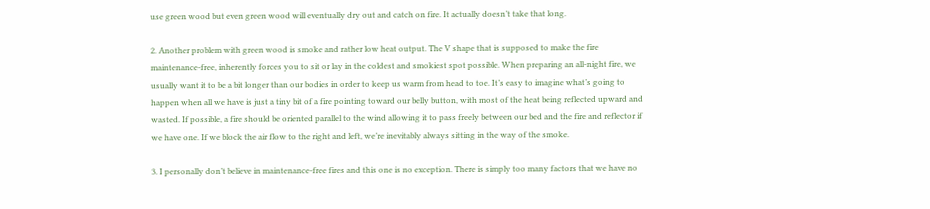use green wood but even green wood will eventually dry out and catch on fire. It actually doesn’t take that long.

2. Another problem with green wood is smoke and rather low heat output. The V shape that is supposed to make the fire maintenance-free, inherently forces you to sit or lay in the coldest and smokiest spot possible. When preparing an all-night fire, we usually want it to be a bit longer than our bodies in order to keep us warm from head to toe. It’s easy to imagine what’s going to happen when all we have is just a tiny bit of a fire pointing toward our belly button, with most of the heat being reflected upward and wasted. If possible, a fire should be oriented parallel to the wind allowing it to pass freely between our bed and the fire and reflector if we have one. If we block the air flow to the right and left, we’re inevitably always sitting in the way of the smoke.

3. I personally don’t believe in maintenance-free fires and this one is no exception. There is simply too many factors that we have no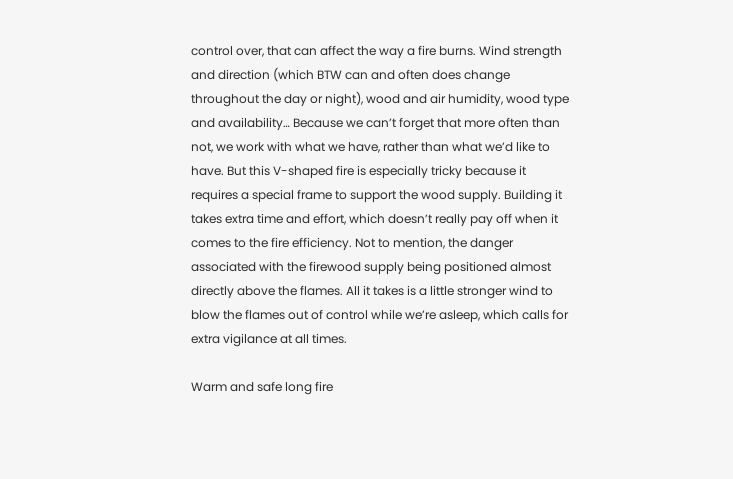control over, that can affect the way a fire burns. Wind strength and direction (which BTW can and often does change throughout the day or night), wood and air humidity, wood type and availability… Because we can’t forget that more often than not, we work with what we have, rather than what we’d like to have. But this V-shaped fire is especially tricky because it requires a special frame to support the wood supply. Building it takes extra time and effort, which doesn’t really pay off when it comes to the fire efficiency. Not to mention, the danger associated with the firewood supply being positioned almost directly above the flames. All it takes is a little stronger wind to blow the flames out of control while we’re asleep, which calls for extra vigilance at all times.

Warm and safe long fire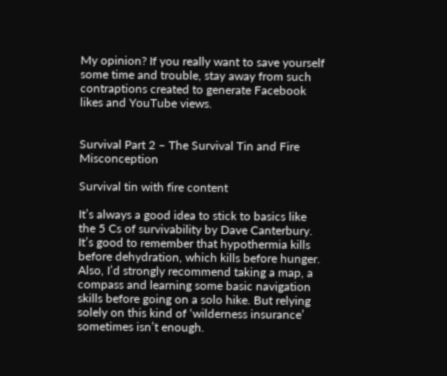My opinion? If you really want to save yourself some time and trouble, stay away from such contraptions created to generate Facebook likes and YouTube views.


Survival Part 2 – The Survival Tin and Fire Misconception

Survival tin with fire content

It’s always a good idea to stick to basics like the 5 Cs of survivability by Dave Canterbury. It’s good to remember that hypothermia kills before dehydration, which kills before hunger. Also, I’d strongly recommend taking a map, a compass and learning some basic navigation skills before going on a solo hike. But relying solely on this kind of ‘wilderness insurance’ sometimes isn’t enough.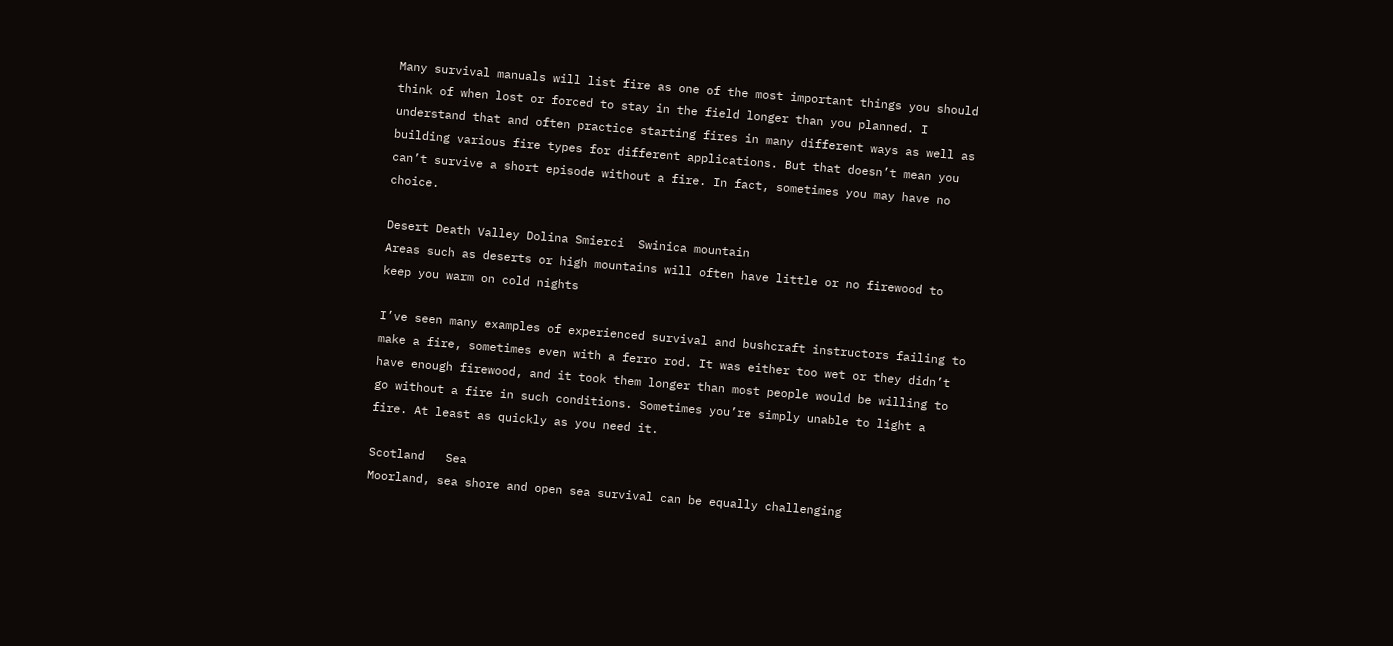Many survival manuals will list fire as one of the most important things you should think of when lost or forced to stay in the field longer than you planned. I understand that and often practice starting fires in many different ways as well as building various fire types for different applications. But that doesn’t mean you can’t survive a short episode without a fire. In fact, sometimes you may have no choice.

Desert Death Valley Dolina Smierci  Swinica mountain
Areas such as deserts or high mountains will often have little or no firewood to keep you warm on cold nights

I’ve seen many examples of experienced survival and bushcraft instructors failing to make a fire, sometimes even with a ferro rod. It was either too wet or they didn’t have enough firewood, and it took them longer than most people would be willing to go without a fire in such conditions. Sometimes you’re simply unable to light a fire. At least as quickly as you need it.

Scotland   Sea
Moorland, sea shore and open sea survival can be equally challenging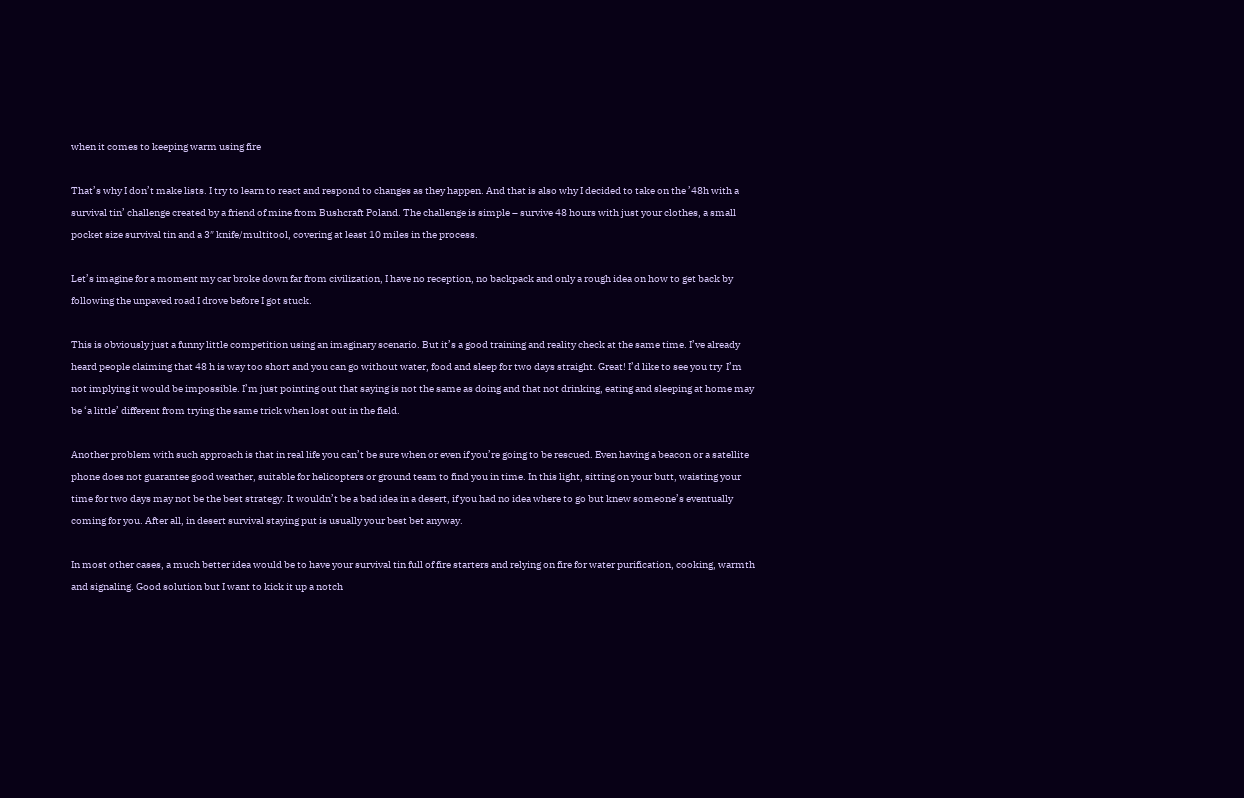when it comes to keeping warm using fire

That’s why I don’t make lists. I try to learn to react and respond to changes as they happen. And that is also why I decided to take on the ’48h with a survival tin’ challenge created by a friend of mine from Bushcraft Poland. The challenge is simple – survive 48 hours with just your clothes, a small pocket size survival tin and a 3″ knife/multitool, covering at least 10 miles in the process.

Let’s imagine for a moment my car broke down far from civilization, I have no reception, no backpack and only a rough idea on how to get back by following the unpaved road I drove before I got stuck.

This is obviously just a funny little competition using an imaginary scenario. But it’s a good training and reality check at the same time. I’ve already heard people claiming that 48 h is way too short and you can go without water, food and sleep for two days straight. Great! I’d like to see you try  I’m not implying it would be impossible. I’m just pointing out that saying is not the same as doing and that not drinking, eating and sleeping at home may be ‘a little’ different from trying the same trick when lost out in the field.

Another problem with such approach is that in real life you can’t be sure when or even if you’re going to be rescued. Even having a beacon or a satellite phone does not guarantee good weather, suitable for helicopters or ground team to find you in time. In this light, sitting on your butt, waisting your time for two days may not be the best strategy. It wouldn’t be a bad idea in a desert, if you had no idea where to go but knew someone’s eventually coming for you. After all, in desert survival staying put is usually your best bet anyway.

In most other cases, a much better idea would be to have your survival tin full of fire starters and relying on fire for water purification, cooking, warmth and signaling. Good solution but I want to kick it up a notch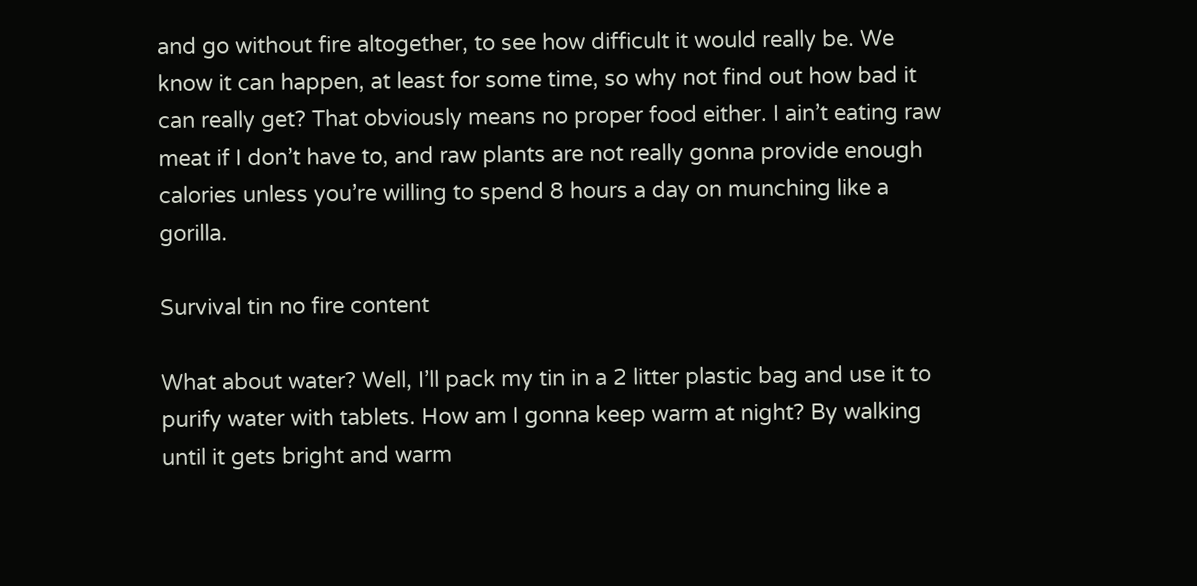and go without fire altogether, to see how difficult it would really be. We know it can happen, at least for some time, so why not find out how bad it can really get? That obviously means no proper food either. I ain’t eating raw meat if I don’t have to, and raw plants are not really gonna provide enough calories unless you’re willing to spend 8 hours a day on munching like a gorilla.

Survival tin no fire content

What about water? Well, I’ll pack my tin in a 2 litter plastic bag and use it to purify water with tablets. How am I gonna keep warm at night? By walking until it gets bright and warm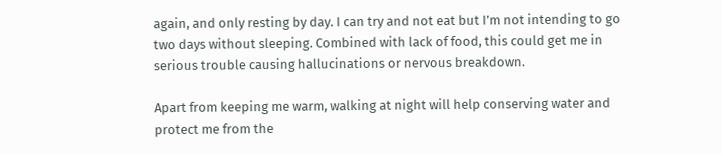again, and only resting by day. I can try and not eat but I’m not intending to go two days without sleeping. Combined with lack of food, this could get me in serious trouble causing hallucinations or nervous breakdown.

Apart from keeping me warm, walking at night will help conserving water and protect me from the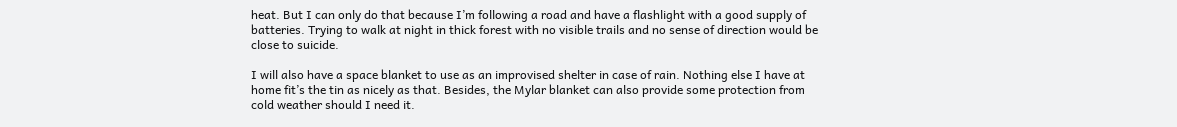heat. But I can only do that because I’m following a road and have a flashlight with a good supply of batteries. Trying to walk at night in thick forest with no visible trails and no sense of direction would be close to suicide.

I will also have a space blanket to use as an improvised shelter in case of rain. Nothing else I have at home fit’s the tin as nicely as that. Besides, the Mylar blanket can also provide some protection from cold weather should I need it.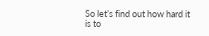So let’s find out how hard it is to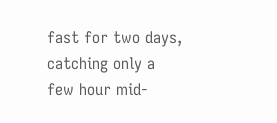fast for two days, catching only a few hour mid-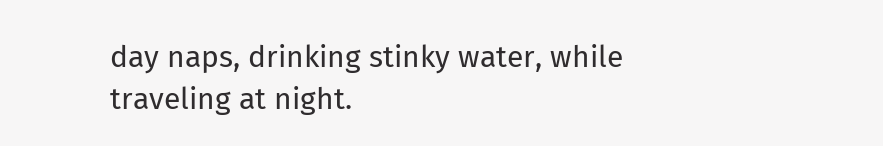day naps, drinking stinky water, while traveling at night.